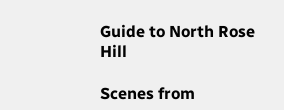Guide to North Rose Hill

Scenes from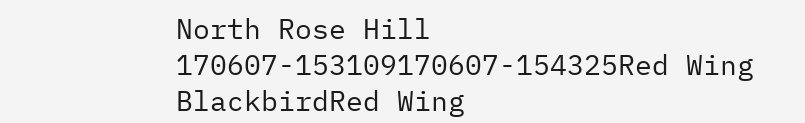North Rose Hill
170607-153109170607-154325Red Wing BlackbirdRed Wing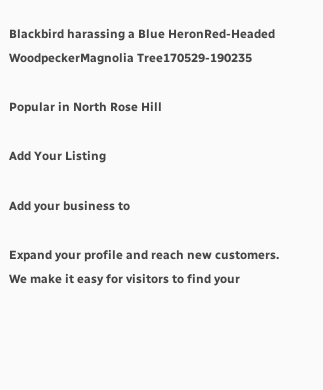Blackbird harassing a Blue HeronRed-Headed WoodpeckerMagnolia Tree170529-190235

Popular in North Rose Hill

Add Your Listing

Add your business to

Expand your profile and reach new customers. We make it easy for visitors to find your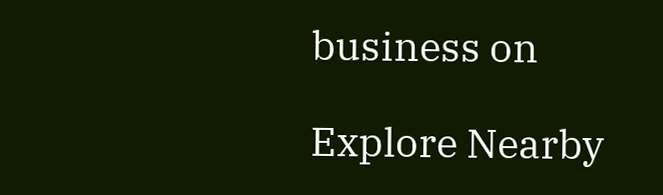business on

Explore Nearby